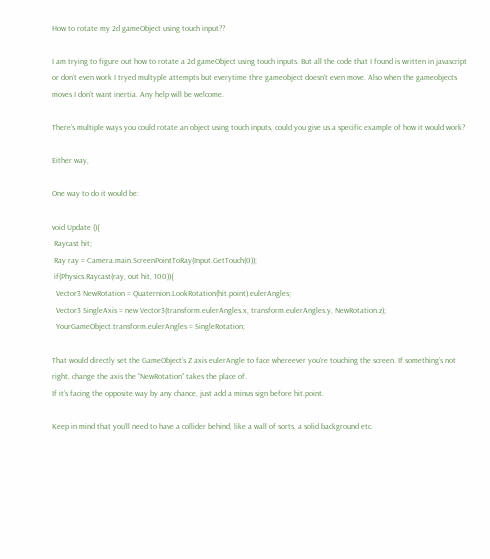How to rotate my 2d gameObject using touch input??

I am trying to figure out how to rotate a 2d gameObject using touch inputs. But all the code that I found is written in javascript or don’t even work I tryed multyple attempts but everytime thre gameobject doesn’t even move. Also when the gameobjects moves I don’t want inertia. Any help will be welcome.

There’s multiple ways you could rotate an object using touch inputs, could you give us a specific example of how it would work?

Either way,

One way to do it would be:

void Update (){
 Raycast hit;
 Ray ray = Camera.main.ScreenPointToRay(Input.GetTouch(0));
 if(Physics.Raycast(ray, out hit, 100)){
  Vector3 NewRotation = Quaternion.LookRotation(hit.point).eulerAngles;
  Vector3 SingleAxis = new Vector3(transform.eulerAngles.x, transform.eulerAngles.y, NewRotation.z);
  YourGameObject.transform.eulerAngles = SingleRotation;

That would directly set the GameObject’s Z axis eulerAngle to face whereever you’re touching the screen. If something’s not right, change the axis the “NewRotation” takes the place of.
If it’s facing the opposite way by any chance, just add a minus sign before hit.point.

Keep in mind that you’ll need to have a collider behind, like a wall of sorts, a solid background etc.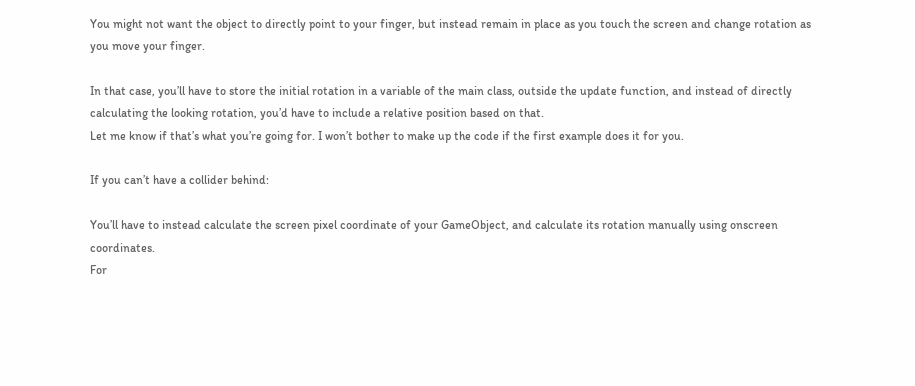You might not want the object to directly point to your finger, but instead remain in place as you touch the screen and change rotation as you move your finger.

In that case, you’ll have to store the initial rotation in a variable of the main class, outside the update function, and instead of directly calculating the looking rotation, you’d have to include a relative position based on that.
Let me know if that’s what you’re going for. I won’t bother to make up the code if the first example does it for you.

If you can’t have a collider behind:

You’ll have to instead calculate the screen pixel coordinate of your GameObject, and calculate its rotation manually using onscreen coordinates.
For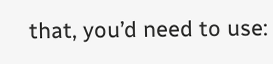that, you’d need to use: